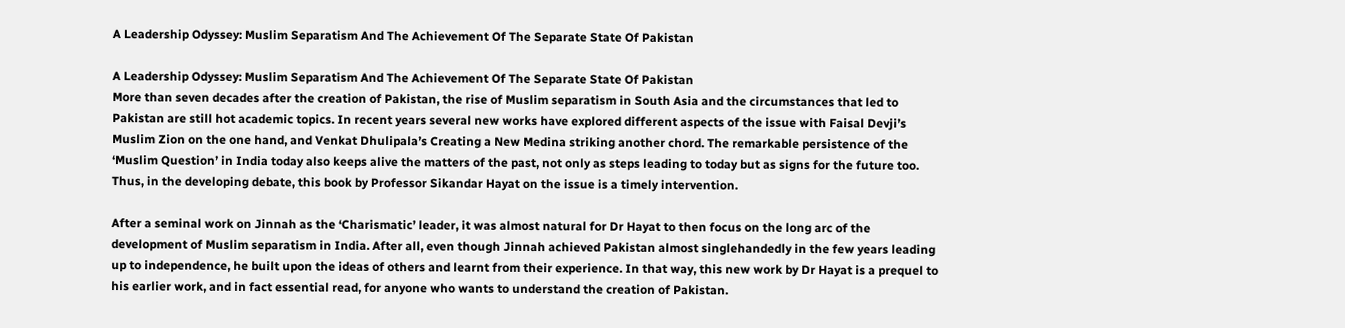A Leadership Odyssey: Muslim Separatism And The Achievement Of The Separate State Of Pakistan

A Leadership Odyssey: Muslim Separatism And The Achievement Of The Separate State Of Pakistan
More than seven decades after the creation of Pakistan, the rise of Muslim separatism in South Asia and the circumstances that led to Pakistan are still hot academic topics. In recent years several new works have explored different aspects of the issue with Faisal Devji’s Muslim Zion on the one hand, and Venkat Dhulipala’s Creating a New Medina striking another chord. The remarkable persistence of the ‘Muslim Question’ in India today also keeps alive the matters of the past, not only as steps leading to today but as signs for the future too. Thus, in the developing debate, this book by Professor Sikandar Hayat on the issue is a timely intervention.

After a seminal work on Jinnah as the ‘Charismatic’ leader, it was almost natural for Dr Hayat to then focus on the long arc of the development of Muslim separatism in India. After all, even though Jinnah achieved Pakistan almost singlehandedly in the few years leading up to independence, he built upon the ideas of others and learnt from their experience. In that way, this new work by Dr Hayat is a prequel to his earlier work, and in fact essential read, for anyone who wants to understand the creation of Pakistan.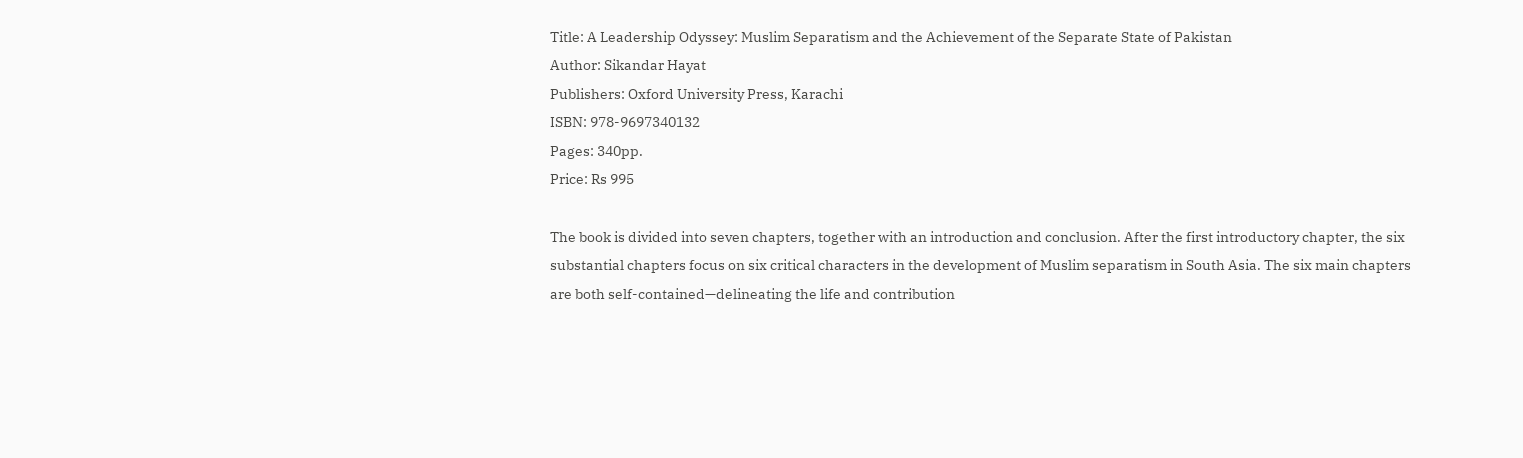Title: A Leadership Odyssey: Muslim Separatism and the Achievement of the Separate State of Pakistan
Author: Sikandar Hayat
Publishers: Oxford University Press, Karachi
ISBN: 978-9697340132
Pages: 340pp.
Price: Rs 995

The book is divided into seven chapters, together with an introduction and conclusion. After the first introductory chapter, the six substantial chapters focus on six critical characters in the development of Muslim separatism in South Asia. The six main chapters are both self-contained—delineating the life and contribution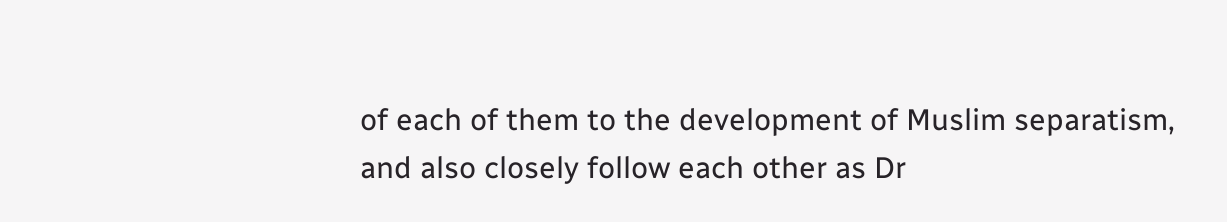of each of them to the development of Muslim separatism, and also closely follow each other as Dr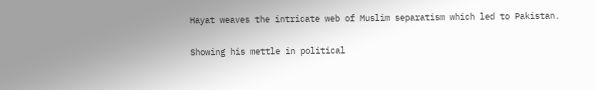Hayat weaves the intricate web of Muslim separatism which led to Pakistan.

Showing his mettle in political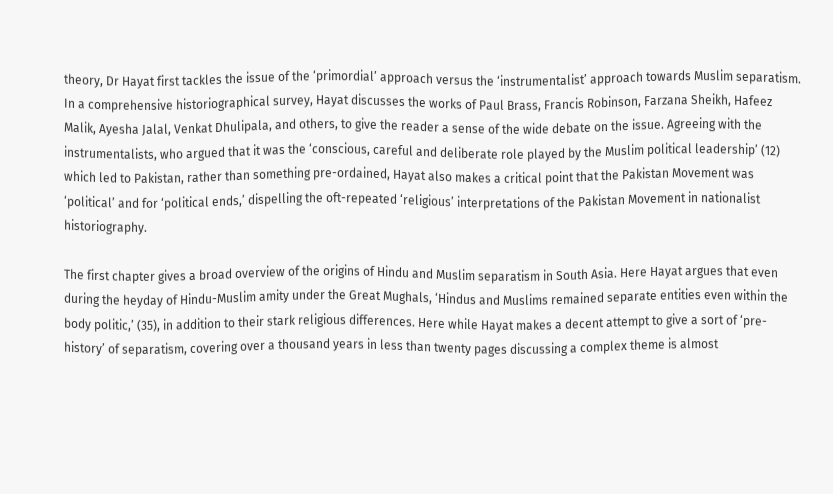theory, Dr Hayat first tackles the issue of the ‘primordial’ approach versus the ‘instrumentalist’ approach towards Muslim separatism. In a comprehensive historiographical survey, Hayat discusses the works of Paul Brass, Francis Robinson, Farzana Sheikh, Hafeez Malik, Ayesha Jalal, Venkat Dhulipala, and others, to give the reader a sense of the wide debate on the issue. Agreeing with the instrumentalists, who argued that it was the ‘conscious, careful and deliberate role played by the Muslim political leadership’ (12) which led to Pakistan, rather than something pre-ordained, Hayat also makes a critical point that the Pakistan Movement was ‘political’ and for ‘political ends,’ dispelling the oft-repeated ‘religious’ interpretations of the Pakistan Movement in nationalist historiography.

The first chapter gives a broad overview of the origins of Hindu and Muslim separatism in South Asia. Here Hayat argues that even during the heyday of Hindu-Muslim amity under the Great Mughals, ‘Hindus and Muslims remained separate entities even within the body politic,’ (35), in addition to their stark religious differences. Here while Hayat makes a decent attempt to give a sort of ‘pre-history’ of separatism, covering over a thousand years in less than twenty pages discussing a complex theme is almost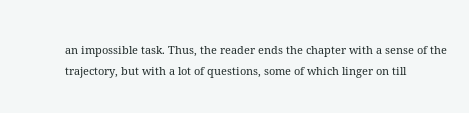an impossible task. Thus, the reader ends the chapter with a sense of the trajectory, but with a lot of questions, some of which linger on till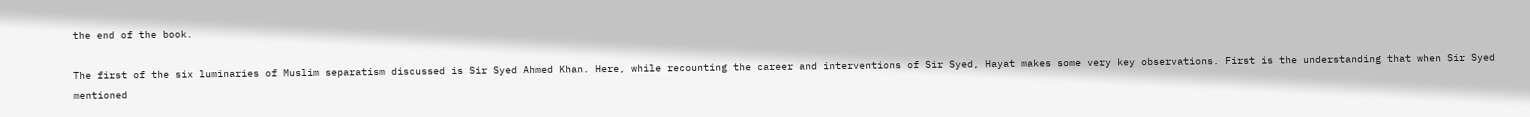the end of the book.

The first of the six luminaries of Muslim separatism discussed is Sir Syed Ahmed Khan. Here, while recounting the career and interventions of Sir Syed, Hayat makes some very key observations. First is the understanding that when Sir Syed mentioned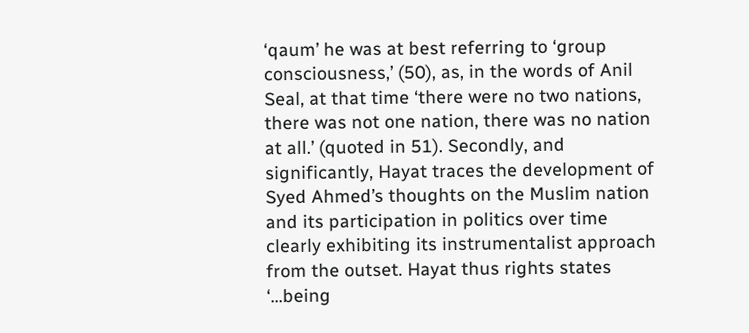‘qaum’ he was at best referring to ‘group consciousness,’ (50), as, in the words of Anil Seal, at that time ‘there were no two nations, there was not one nation, there was no nation at all.’ (quoted in 51). Secondly, and significantly, Hayat traces the development of Syed Ahmed’s thoughts on the Muslim nation and its participation in politics over time clearly exhibiting its instrumentalist approach from the outset. Hayat thus rights states ‘…being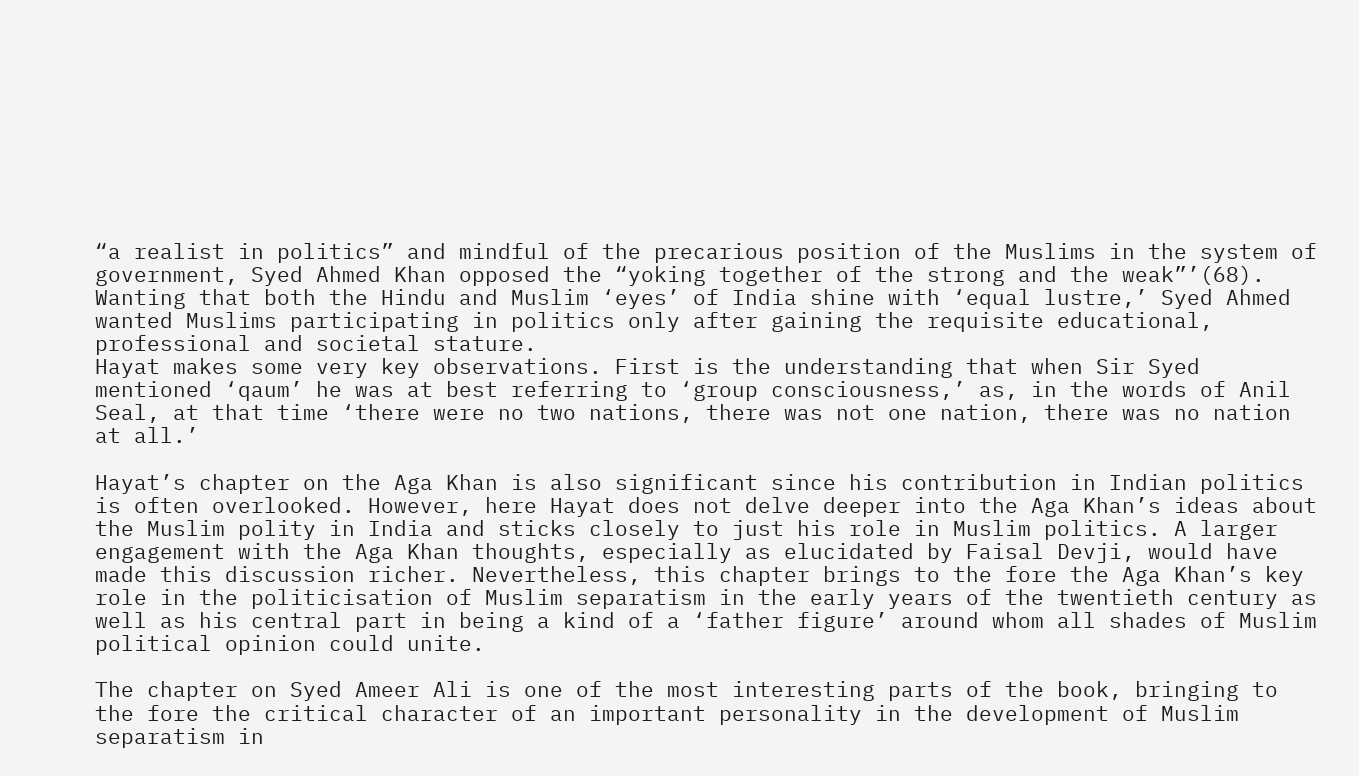“a realist in politics” and mindful of the precarious position of the Muslims in the system of government, Syed Ahmed Khan opposed the “yoking together of the strong and the weak”’(68). Wanting that both the Hindu and Muslim ‘eyes’ of India shine with ‘equal lustre,’ Syed Ahmed wanted Muslims participating in politics only after gaining the requisite educational, professional and societal stature.
Hayat makes some very key observations. First is the understanding that when Sir Syed mentioned ‘qaum’ he was at best referring to ‘group consciousness,’ as, in the words of Anil Seal, at that time ‘there were no two nations, there was not one nation, there was no nation at all.’

Hayat’s chapter on the Aga Khan is also significant since his contribution in Indian politics is often overlooked. However, here Hayat does not delve deeper into the Aga Khan’s ideas about the Muslim polity in India and sticks closely to just his role in Muslim politics. A larger engagement with the Aga Khan thoughts, especially as elucidated by Faisal Devji, would have made this discussion richer. Nevertheless, this chapter brings to the fore the Aga Khan’s key role in the politicisation of Muslim separatism in the early years of the twentieth century as well as his central part in being a kind of a ‘father figure’ around whom all shades of Muslim political opinion could unite.

The chapter on Syed Ameer Ali is one of the most interesting parts of the book, bringing to the fore the critical character of an important personality in the development of Muslim separatism in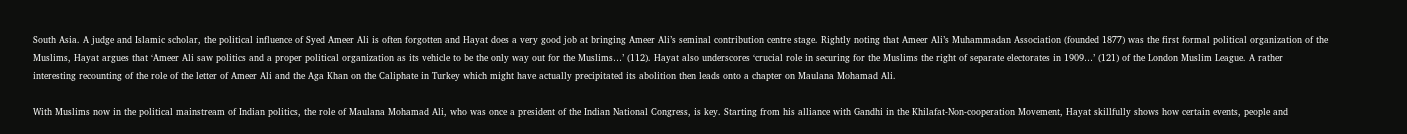South Asia. A judge and Islamic scholar, the political influence of Syed Ameer Ali is often forgotten and Hayat does a very good job at bringing Ameer Ali’s seminal contribution centre stage. Rightly noting that Ameer Ali’s Muhammadan Association (founded 1877) was the first formal political organization of the Muslims, Hayat argues that ‘Ameer Ali saw politics and a proper political organization as its vehicle to be the only way out for the Muslims…’ (112). Hayat also underscores ‘crucial role in securing for the Muslims the right of separate electorates in 1909…’ (121) of the London Muslim League. A rather interesting recounting of the role of the letter of Ameer Ali and the Aga Khan on the Caliphate in Turkey which might have actually precipitated its abolition then leads onto a chapter on Maulana Mohamad Ali.

With Muslims now in the political mainstream of Indian politics, the role of Maulana Mohamad Ali, who was once a president of the Indian National Congress, is key. Starting from his alliance with Gandhi in the Khilafat-Non-cooperation Movement, Hayat skillfully shows how certain events, people and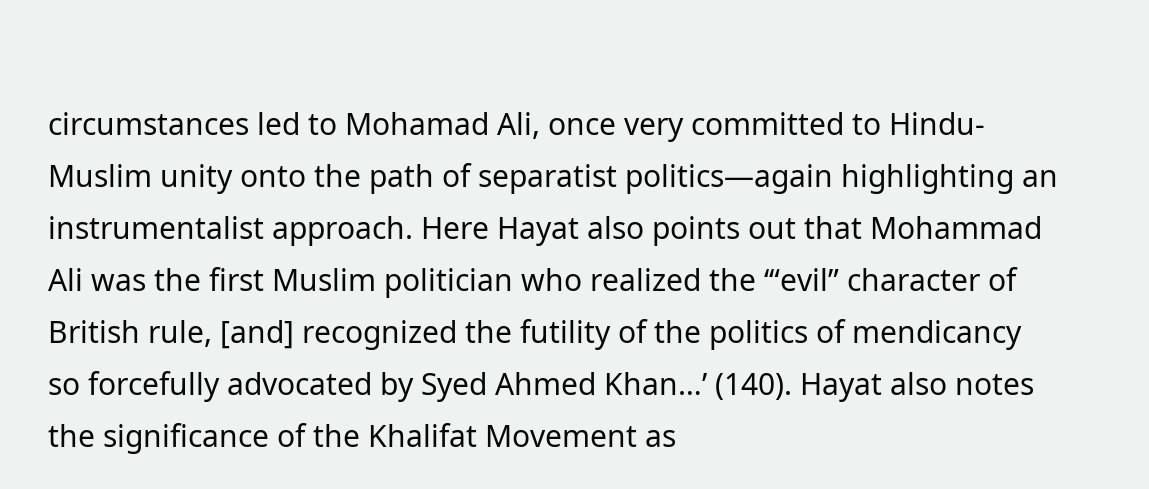circumstances led to Mohamad Ali, once very committed to Hindu-Muslim unity onto the path of separatist politics—again highlighting an instrumentalist approach. Here Hayat also points out that Mohammad Ali was the first Muslim politician who realized the ‘“evil” character of British rule, [and] recognized the futility of the politics of mendicancy so forcefully advocated by Syed Ahmed Khan…’ (140). Hayat also notes the significance of the Khalifat Movement as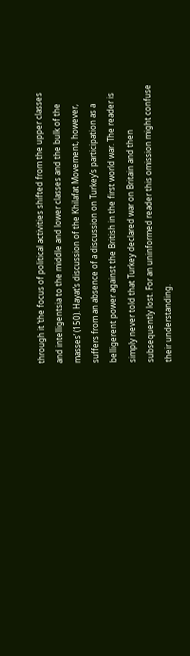through it ‘the focus of political activities shifted from the upper classes and intelligentsia to the middle and lower classes and the bulk of the masses’ (150). Hayat’s discussion of the Khilafat Movement, however, suffers from an absence of a discussion on Turkey’s participation as a belligerent power against the British in the first world war. The reader is simply never told that Turkey declared war on Britain and then subsequently lost. For an uninformed reader this omission might confuse their understanding.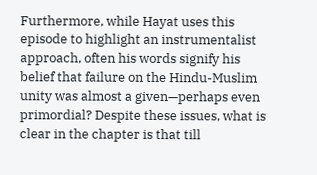Furthermore, while Hayat uses this episode to highlight an instrumentalist approach, often his words signify his belief that failure on the Hindu-Muslim unity was almost a given—perhaps even primordial? Despite these issues, what is clear in the chapter is that till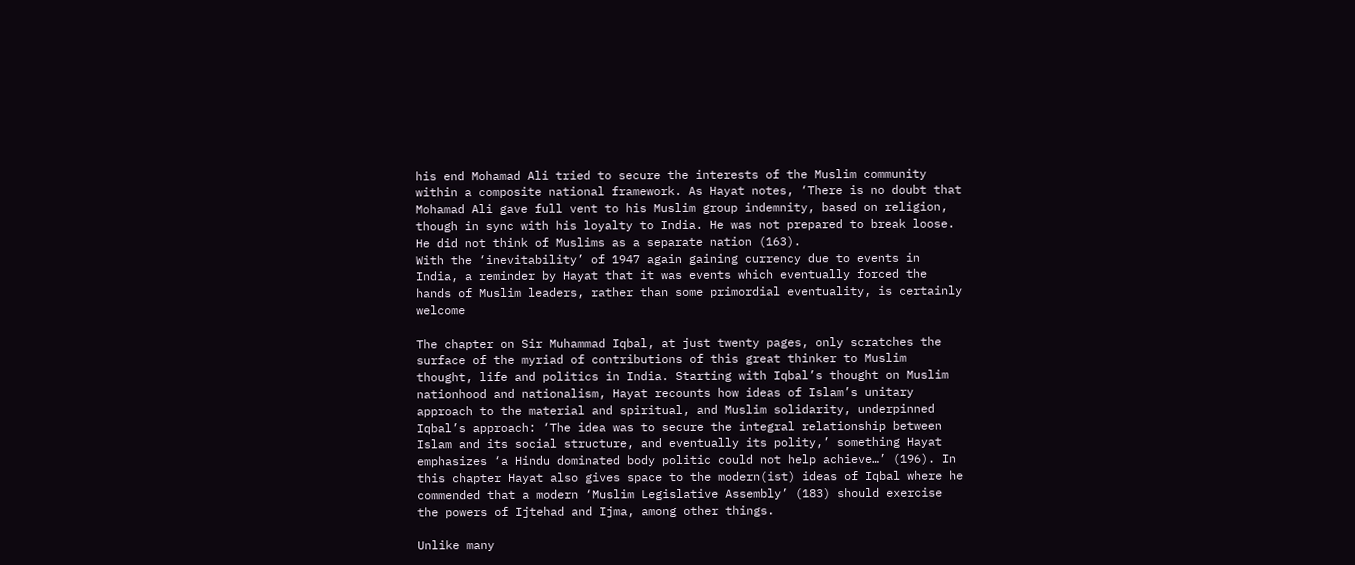his end Mohamad Ali tried to secure the interests of the Muslim community within a composite national framework. As Hayat notes, ‘There is no doubt that Mohamad Ali gave full vent to his Muslim group indemnity, based on religion, though in sync with his loyalty to India. He was not prepared to break loose. He did not think of Muslims as a separate nation (163).
With the ‘inevitability’ of 1947 again gaining currency due to events in India, a reminder by Hayat that it was events which eventually forced the hands of Muslim leaders, rather than some primordial eventuality, is certainly welcome

The chapter on Sir Muhammad Iqbal, at just twenty pages, only scratches the surface of the myriad of contributions of this great thinker to Muslim thought, life and politics in India. Starting with Iqbal’s thought on Muslim nationhood and nationalism, Hayat recounts how ideas of Islam’s unitary approach to the material and spiritual, and Muslim solidarity, underpinned Iqbal’s approach: ‘The idea was to secure the integral relationship between Islam and its social structure, and eventually its polity,’ something Hayat emphasizes ‘a Hindu dominated body politic could not help achieve…’ (196). In this chapter Hayat also gives space to the modern(ist) ideas of Iqbal where he commended that a modern ‘Muslim Legislative Assembly’ (183) should exercise the powers of Ijtehad and Ijma, among other things.

Unlike many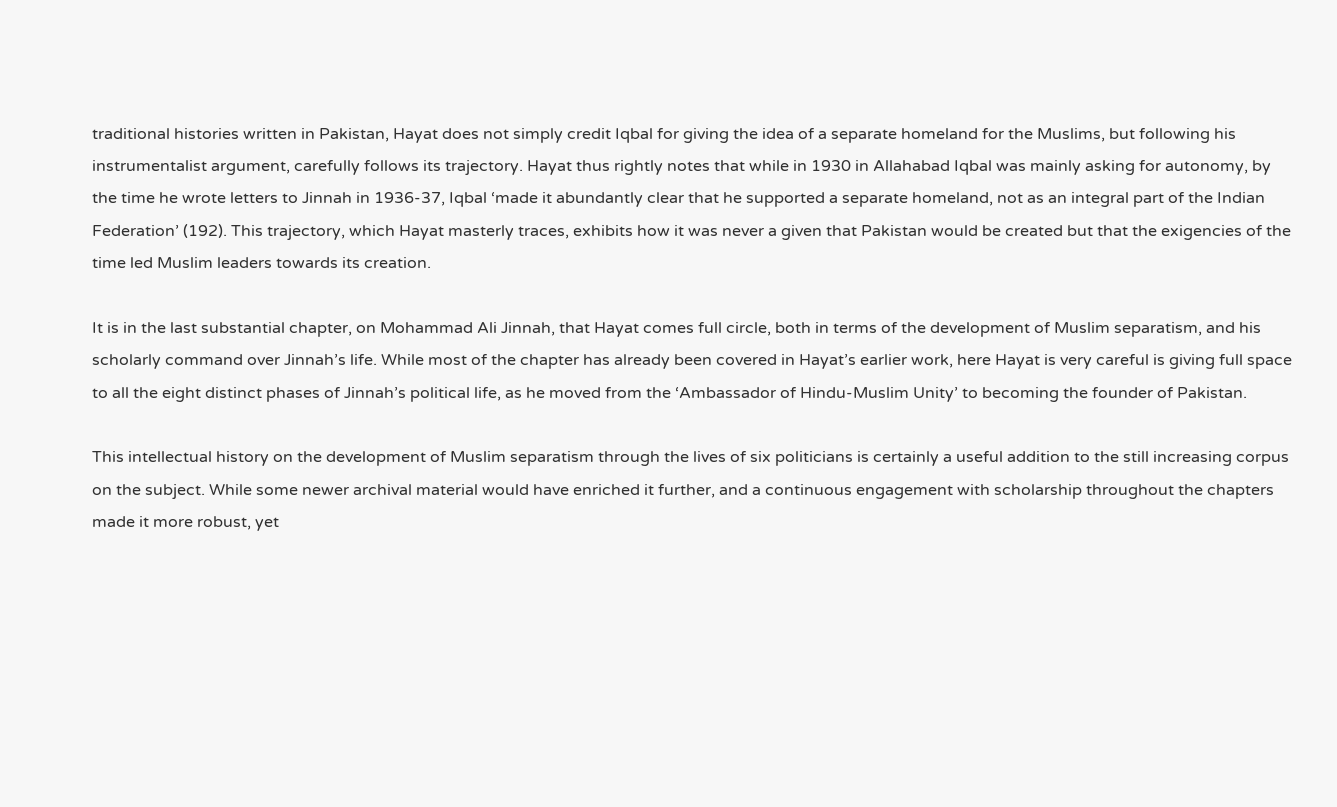traditional histories written in Pakistan, Hayat does not simply credit Iqbal for giving the idea of a separate homeland for the Muslims, but following his instrumentalist argument, carefully follows its trajectory. Hayat thus rightly notes that while in 1930 in Allahabad Iqbal was mainly asking for autonomy, by the time he wrote letters to Jinnah in 1936-37, Iqbal ‘made it abundantly clear that he supported a separate homeland, not as an integral part of the Indian Federation’ (192). This trajectory, which Hayat masterly traces, exhibits how it was never a given that Pakistan would be created but that the exigencies of the time led Muslim leaders towards its creation.

It is in the last substantial chapter, on Mohammad Ali Jinnah, that Hayat comes full circle, both in terms of the development of Muslim separatism, and his scholarly command over Jinnah’s life. While most of the chapter has already been covered in Hayat’s earlier work, here Hayat is very careful is giving full space to all the eight distinct phases of Jinnah’s political life, as he moved from the ‘Ambassador of Hindu-Muslim Unity’ to becoming the founder of Pakistan.

This intellectual history on the development of Muslim separatism through the lives of six politicians is certainly a useful addition to the still increasing corpus on the subject. While some newer archival material would have enriched it further, and a continuous engagement with scholarship throughout the chapters made it more robust, yet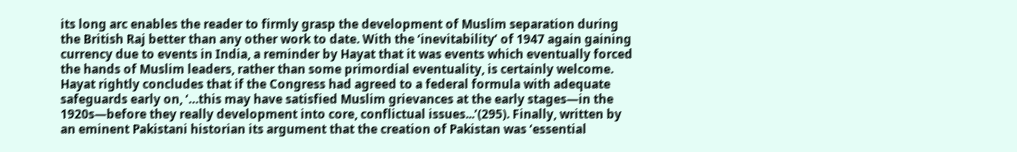its long arc enables the reader to firmly grasp the development of Muslim separation during the British Raj better than any other work to date. With the ‘inevitability’ of 1947 again gaining currency due to events in India, a reminder by Hayat that it was events which eventually forced the hands of Muslim leaders, rather than some primordial eventuality, is certainly welcome. Hayat rightly concludes that if the Congress had agreed to a federal formula with adequate safeguards early on, ‘…this may have satisfied Muslim grievances at the early stages—in the 1920s—before they really development into core, conflictual issues...’(295). Finally, written by an eminent Pakistani historian its argument that the creation of Pakistan was ‘essential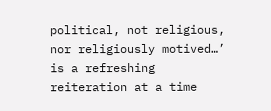political, not religious, nor religiously motived…’ is a refreshing reiteration at a time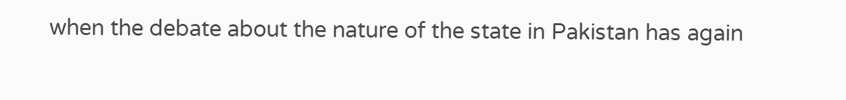when the debate about the nature of the state in Pakistan has again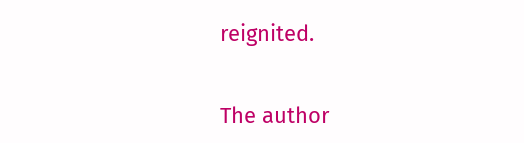reignited.


The author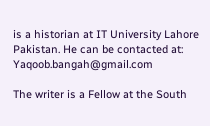is a historian at IT University Lahore Pakistan. He can be contacted at: Yaqoob.bangah@gmail.com

The writer is a Fellow at the South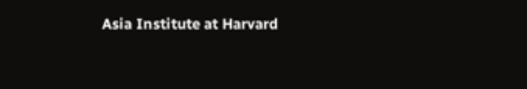Asia Institute at Harvard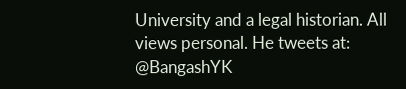University and a legal historian. All views personal. He tweets at: @BangashYK